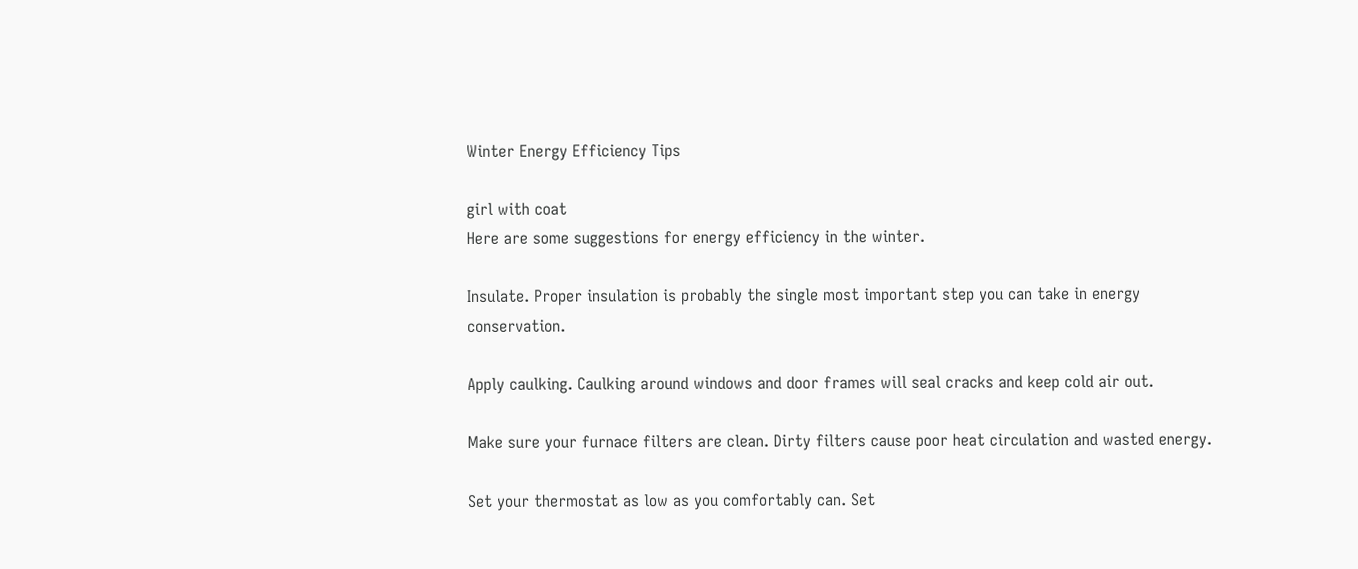Winter Energy Efficiency Tips

girl with coat
Here are some suggestions for energy efficiency in the winter.

Insulate. Proper insulation is probably the single most important step you can take in energy conservation.

Apply caulking. Caulking around windows and door frames will seal cracks and keep cold air out.

Make sure your furnace filters are clean. Dirty filters cause poor heat circulation and wasted energy.

Set your thermostat as low as you comfortably can. Set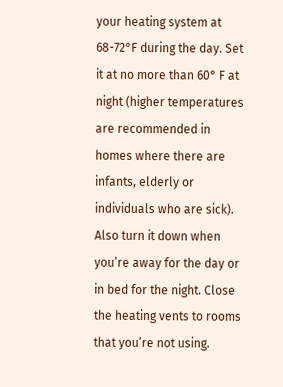your heating system at 68-72°F during the day. Set it at no more than 60° F at night (higher temperatures are recommended in homes where there are infants, elderly or individuals who are sick). Also turn it down when you’re away for the day or in bed for the night. Close the heating vents to rooms that you’re not using.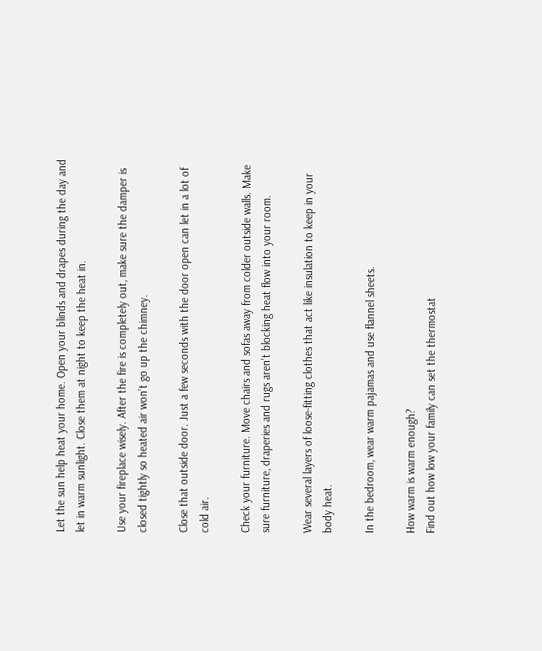Let the sun help heat your home. Open your blinds and drapes during the day and let in warm sunlight. Close them at night to keep the heat in.

Use your fireplace wisely. After the fire is completely out, make sure the damper is closed tightly so heated air won’t go up the chimney.

Close that outside door. Just a few seconds with the door open can let in a lot of cold air.

Check your furniture. Move chairs and sofas away from colder outside walls. Make sure furniture, draperies and rugs aren’t blocking heat flow into your room.

Wear several layers of loose-fitting clothes that act like insulation to keep in your body heat.

In the bedroom, wear warm pajamas and use flannel sheets.

How warm is warm enough?
Find out how low your family can set the thermostat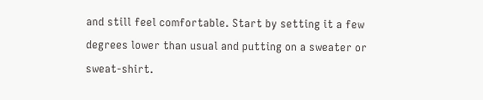and still feel comfortable. Start by setting it a few degrees lower than usual and putting on a sweater or sweat-shirt.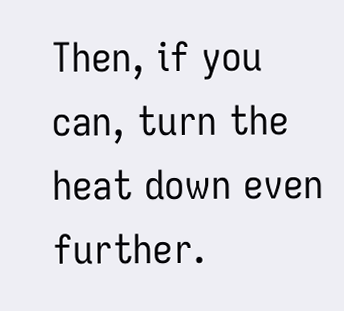Then, if you can, turn the heat down even further.